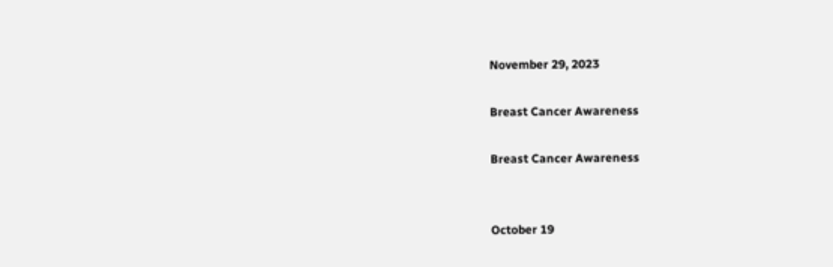November 29, 2023

Breast Cancer Awareness

Breast Cancer Awareness


October 19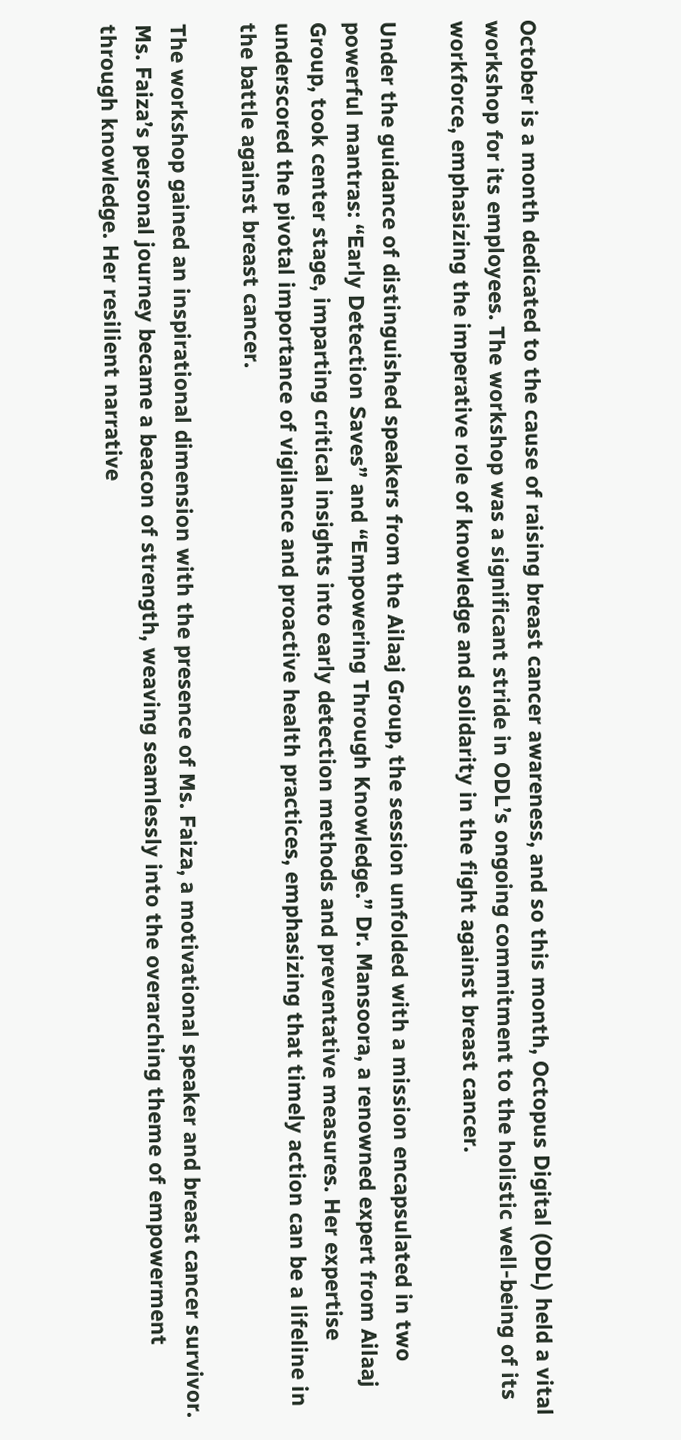October is a month dedicated to the cause of raising breast cancer awareness, and so this month, Octopus Digital (ODL) held a vital workshop for its employees. The workshop was a significant stride in ODL’s ongoing commitment to the holistic well-being of its workforce, emphasizing the imperative role of knowledge and solidarity in the fight against breast cancer.

Under the guidance of distinguished speakers from the Ailaaj Group, the session unfolded with a mission encapsulated in two powerful mantras: “Early Detection Saves” and “Empowering Through Knowledge.” Dr. Mansoora, a renowned expert from Ailaaj Group, took center stage, imparting critical insights into early detection methods and preventative measures. Her expertise underscored the pivotal importance of vigilance and proactive health practices, emphasizing that timely action can be a lifeline in the battle against breast cancer.

The workshop gained an inspirational dimension with the presence of Ms. Faiza, a motivational speaker and breast cancer survivor. Ms. Faiza’s personal journey became a beacon of strength, weaving seamlessly into the overarching theme of empowerment through knowledge. Her resilient narrative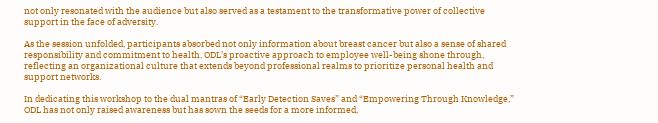not only resonated with the audience but also served as a testament to the transformative power of collective support in the face of adversity.

As the session unfolded, participants absorbed not only information about breast cancer but also a sense of shared responsibility and commitment to health. ODL’s proactive approach to employee well-being shone through, reflecting an organizational culture that extends beyond professional realms to prioritize personal health and support networks.

In dedicating this workshop to the dual mantras of “Early Detection Saves” and “Empowering Through Knowledge,” ODL has not only raised awareness but has sown the seeds for a more informed,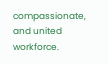compassionate, and united workforce.